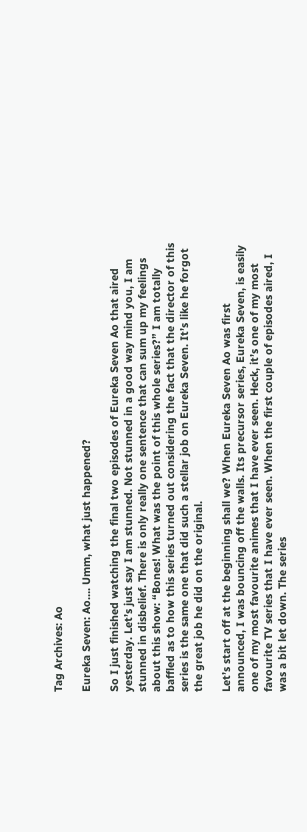Tag Archives: Ao

Eureka Seven: Ao…. Umm, what just happened?

So I just finished watching the final two episodes of Eureka Seven Ao that aired yesterday. Let’s just say I am stunned. Not stunned in a good way mind you, I am stunned in disbelief. There is only really one sentence that can sum up my feelings about this show: “Bones! What was the point of this whole series?” I am totally baffled as to how this series turned out considering the fact that the director of this series is the same one that did such a stellar job on Eureka Seven. It’s like he forgot the great job he did on the original.

Let’s start off at the beginning shall we? When Eureka Seven Ao was first announced, I was bouncing off the walls. Its precursor series, Eureka Seven, is easily one of my most favourite animes that I have ever seen. Heck, it’s one of my most favourite TV series that I have ever seen. When the first couple of episodes aired, I was a bit let down. The series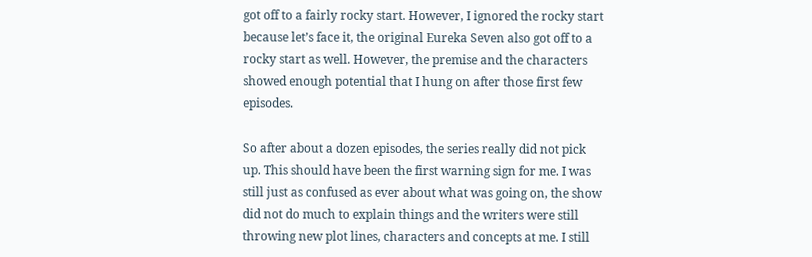got off to a fairly rocky start. However, I ignored the rocky start because let’s face it, the original Eureka Seven also got off to a rocky start as well. However, the premise and the characters showed enough potential that I hung on after those first few episodes.

So after about a dozen episodes, the series really did not pick up. This should have been the first warning sign for me. I was still just as confused as ever about what was going on, the show did not do much to explain things and the writers were still throwing new plot lines, characters and concepts at me. I still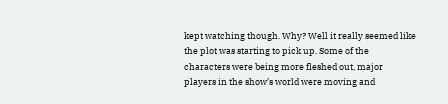kept watching though. Why? Well it really seemed like the plot was starting to pick up. Some of the characters were being more fleshed out, major players in the show’s world were moving and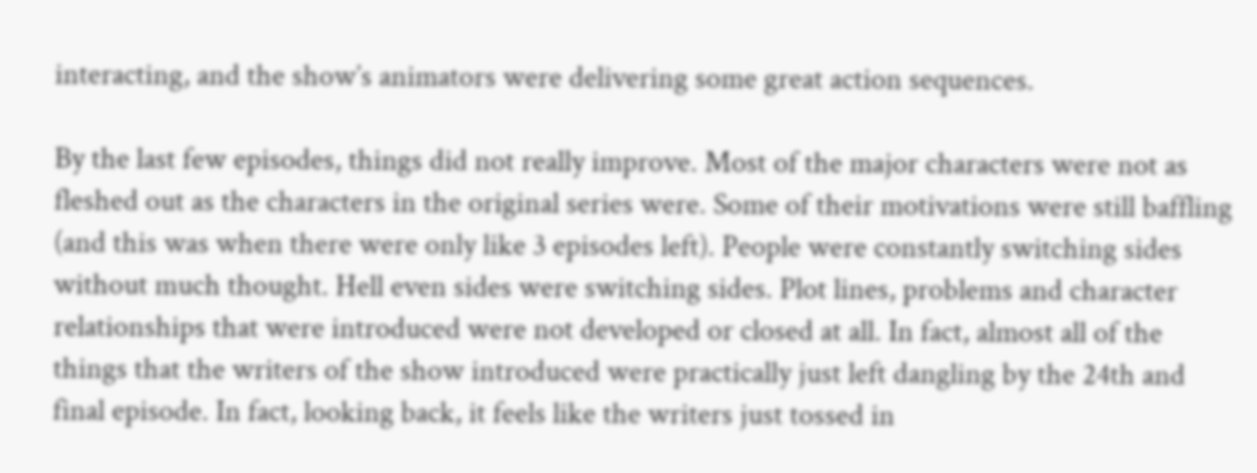interacting, and the show’s animators were delivering some great action sequences.

By the last few episodes, things did not really improve. Most of the major characters were not as fleshed out as the characters in the original series were. Some of their motivations were still baffling (and this was when there were only like 3 episodes left). People were constantly switching sides without much thought. Hell even sides were switching sides. Plot lines, problems and character relationships that were introduced were not developed or closed at all. In fact, almost all of the things that the writers of the show introduced were practically just left dangling by the 24th and final episode. In fact, looking back, it feels like the writers just tossed in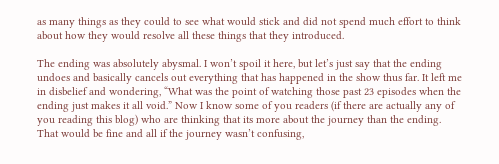as many things as they could to see what would stick and did not spend much effort to think about how they would resolve all these things that they introduced.

The ending was absolutely abysmal. I won’t spoil it here, but let’s just say that the ending undoes and basically cancels out everything that has happened in the show thus far. It left me in disbelief and wondering, “What was the point of watching those past 23 episodes when the ending just makes it all void.” Now I know some of you readers (if there are actually any of you reading this blog) who are thinking that its more about the journey than the ending. That would be fine and all if the journey wasn’t confusing,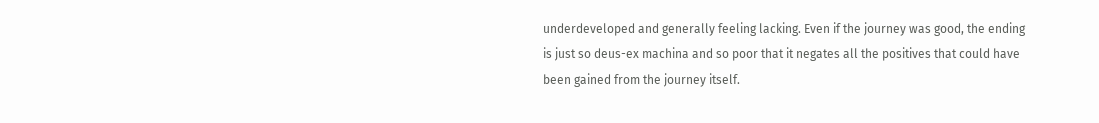underdeveloped and generally feeling lacking. Even if the journey was good, the ending is just so deus-ex machina and so poor that it negates all the positives that could have been gained from the journey itself.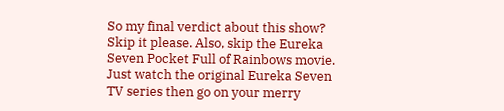So my final verdict about this show? Skip it please. Also, skip the Eureka Seven Pocket Full of Rainbows movie. Just watch the original Eureka Seven TV series then go on your merry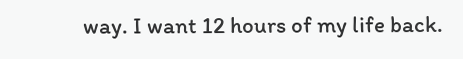way. I want 12 hours of my life back.